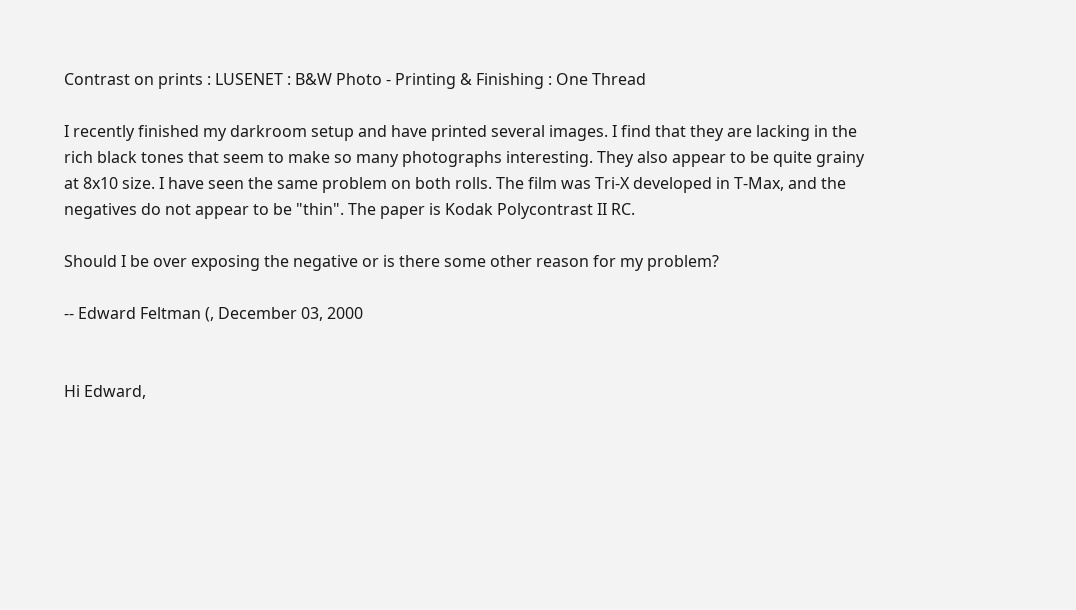Contrast on prints : LUSENET : B&W Photo - Printing & Finishing : One Thread

I recently finished my darkroom setup and have printed several images. I find that they are lacking in the rich black tones that seem to make so many photographs interesting. They also appear to be quite grainy at 8x10 size. I have seen the same problem on both rolls. The film was Tri-X developed in T-Max, and the negatives do not appear to be "thin". The paper is Kodak Polycontrast II RC.

Should I be over exposing the negative or is there some other reason for my problem?

-- Edward Feltman (, December 03, 2000


Hi Edward,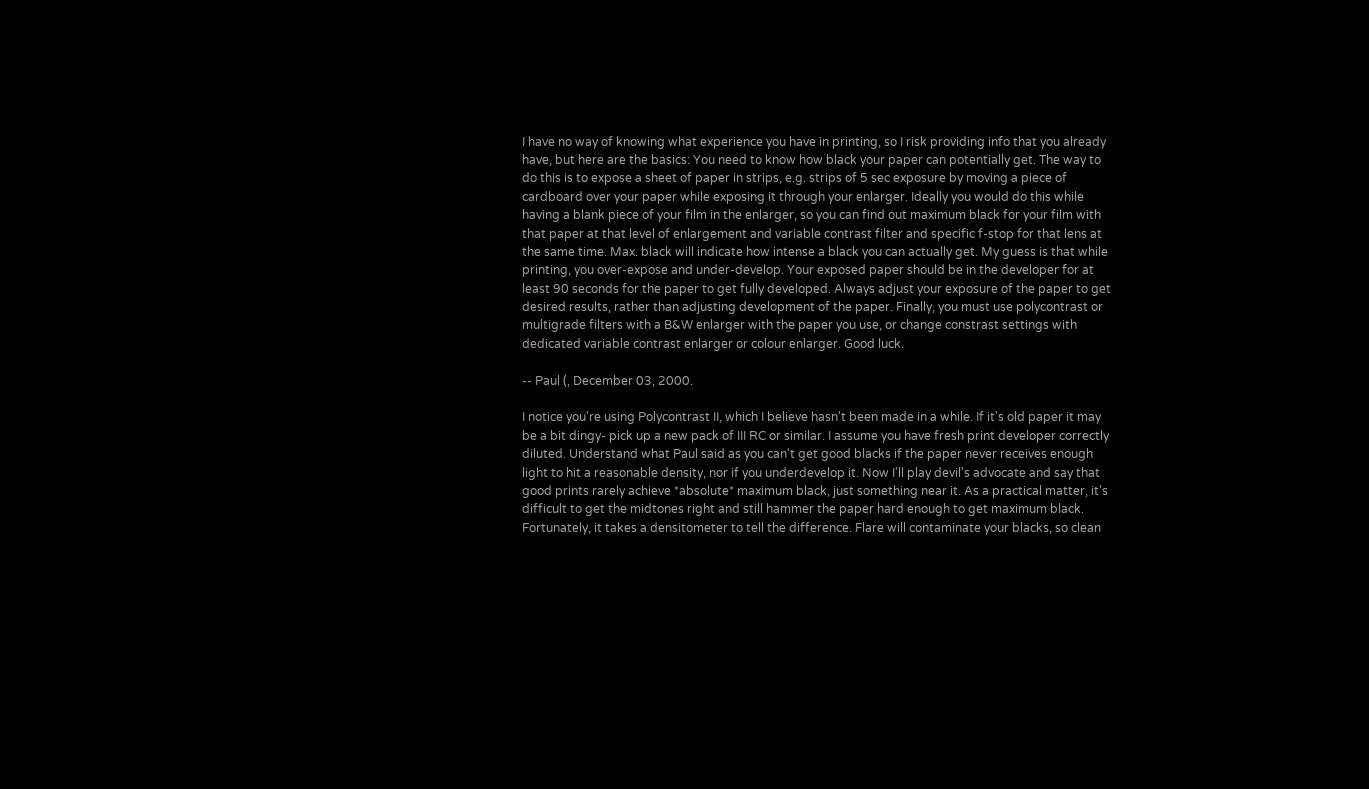I have no way of knowing what experience you have in printing, so I risk providing info that you already have, but here are the basics: You need to know how black your paper can potentially get. The way to do this is to expose a sheet of paper in strips, e.g. strips of 5 sec exposure by moving a piece of cardboard over your paper while exposing it through your enlarger. Ideally you would do this while having a blank piece of your film in the enlarger, so you can find out maximum black for your film with that paper at that level of enlargement and variable contrast filter and specific f-stop for that lens at the same time. Max. black will indicate how intense a black you can actually get. My guess is that while printing, you over-expose and under-develop. Your exposed paper should be in the developer for at least 90 seconds for the paper to get fully developed. Always adjust your exposure of the paper to get desired results, rather than adjusting development of the paper. Finally, you must use polycontrast or multigrade filters with a B&W enlarger with the paper you use, or change constrast settings with dedicated variable contrast enlarger or colour enlarger. Good luck.

-- Paul (, December 03, 2000.

I notice you're using Polycontrast II, which I believe hasn't been made in a while. If it's old paper it may be a bit dingy- pick up a new pack of III RC or similar. I assume you have fresh print developer correctly diluted. Understand what Paul said as you can't get good blacks if the paper never receives enough light to hit a reasonable density, nor if you underdevelop it. Now I'll play devil's advocate and say that good prints rarely achieve *absolute* maximum black, just something near it. As a practical matter, it's difficult to get the midtones right and still hammer the paper hard enough to get maximum black. Fortunately, it takes a densitometer to tell the difference. Flare will contaminate your blacks, so clean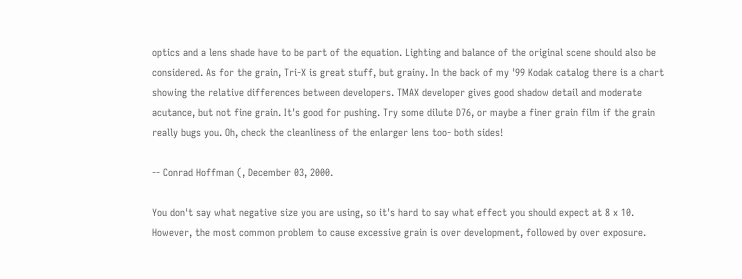optics and a lens shade have to be part of the equation. Lighting and balance of the original scene should also be considered. As for the grain, Tri-X is great stuff, but grainy. In the back of my '99 Kodak catalog there is a chart showing the relative differences between developers. TMAX developer gives good shadow detail and moderate acutance, but not fine grain. It's good for pushing. Try some dilute D76, or maybe a finer grain film if the grain really bugs you. Oh, check the cleanliness of the enlarger lens too- both sides!

-- Conrad Hoffman (, December 03, 2000.

You don't say what negative size you are using, so it's hard to say what effect you should expect at 8 x 10. However, the most common problem to cause excessive grain is over development, followed by over exposure.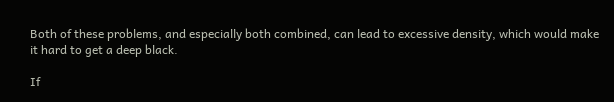Both of these problems, and especially both combined, can lead to excessive density, which would make it hard to get a deep black.

If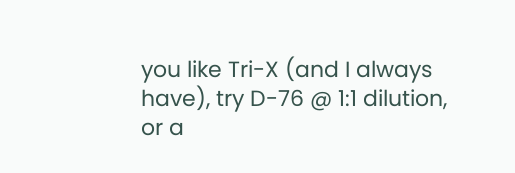you like Tri-X (and I always have), try D-76 @ 1:1 dilution, or a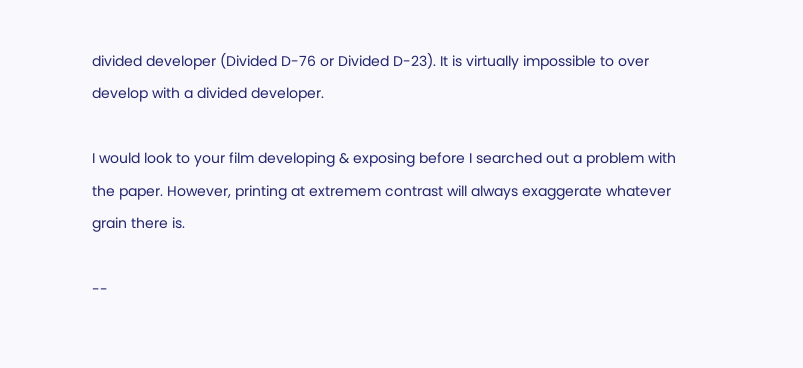divided developer (Divided D-76 or Divided D-23). It is virtually impossible to over develop with a divided developer.

I would look to your film developing & exposing before I searched out a problem with the paper. However, printing at extremem contrast will always exaggerate whatever grain there is.

--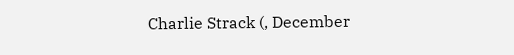Charlie Strack (, December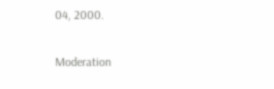04, 2000.

Moderation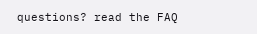questions? read the FAQ